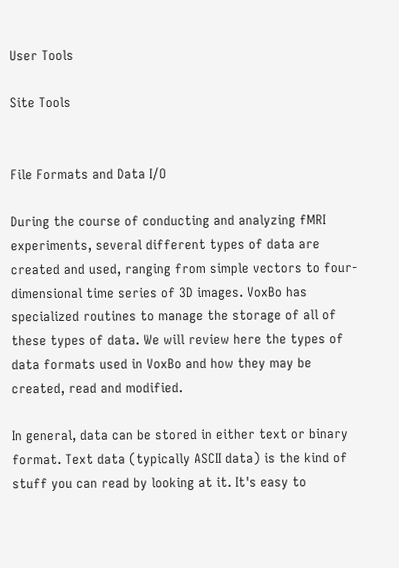User Tools

Site Tools


File Formats and Data I/O

During the course of conducting and analyzing fMRI experiments, several different types of data are created and used, ranging from simple vectors to four-dimensional time series of 3D images. VoxBo has specialized routines to manage the storage of all of these types of data. We will review here the types of data formats used in VoxBo and how they may be created, read and modified.

In general, data can be stored in either text or binary format. Text data (typically ASCII data) is the kind of stuff you can read by looking at it. It's easy to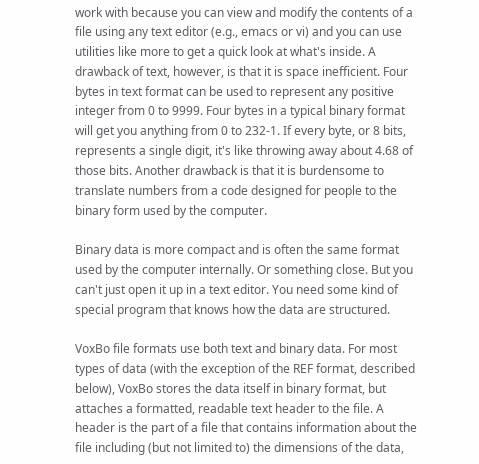work with because you can view and modify the contents of a file using any text editor (e.g., emacs or vi) and you can use utilities like more to get a quick look at what's inside. A drawback of text, however, is that it is space inefficient. Four bytes in text format can be used to represent any positive integer from 0 to 9999. Four bytes in a typical binary format will get you anything from 0 to 232-1. If every byte, or 8 bits, represents a single digit, it's like throwing away about 4.68 of those bits. Another drawback is that it is burdensome to translate numbers from a code designed for people to the binary form used by the computer.

Binary data is more compact and is often the same format used by the computer internally. Or something close. But you can't just open it up in a text editor. You need some kind of special program that knows how the data are structured.

VoxBo file formats use both text and binary data. For most types of data (with the exception of the REF format, described below), VoxBo stores the data itself in binary format, but attaches a formatted, readable text header to the file. A header is the part of a file that contains information about the file including (but not limited to) the dimensions of the data,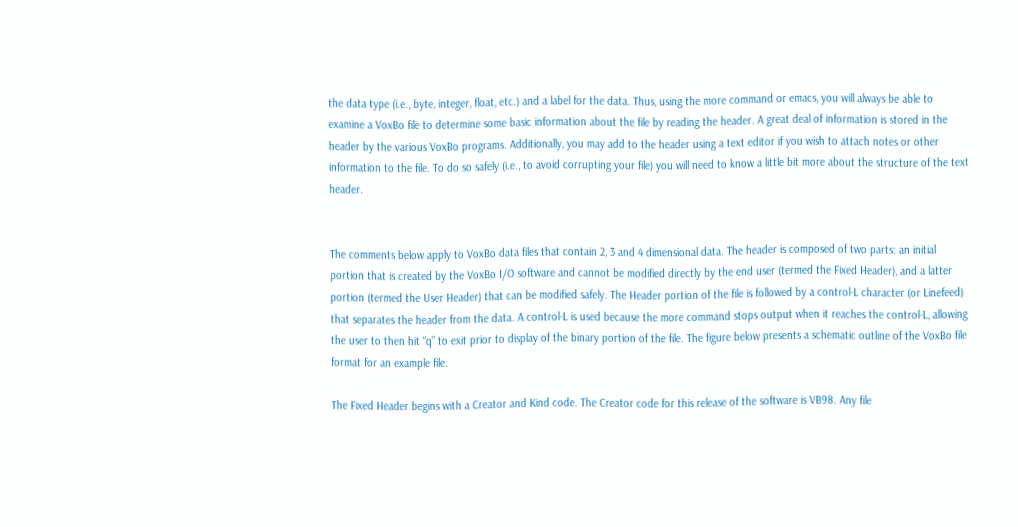the data type (i.e., byte, integer, float, etc.) and a label for the data. Thus, using the more command or emacs, you will always be able to examine a VoxBo file to determine some basic information about the file by reading the header. A great deal of information is stored in the header by the various VoxBo programs. Additionally, you may add to the header using a text editor if you wish to attach notes or other information to the file. To do so safely (i.e., to avoid corrupting your file) you will need to know a little bit more about the structure of the text header.


The comments below apply to VoxBo data files that contain 2, 3 and 4 dimensional data. The header is composed of two parts: an initial portion that is created by the VoxBo I/O software and cannot be modified directly by the end user (termed the Fixed Header), and a latter portion (termed the User Header) that can be modified safely. The Header portion of the file is followed by a control-L character (or Linefeed) that separates the header from the data. A control-L is used because the more command stops output when it reaches the control-L, allowing the user to then hit “q” to exit prior to display of the binary portion of the file. The figure below presents a schematic outline of the VoxBo file format for an example file.

The Fixed Header begins with a Creator and Kind code. The Creator code for this release of the software is VB98. Any file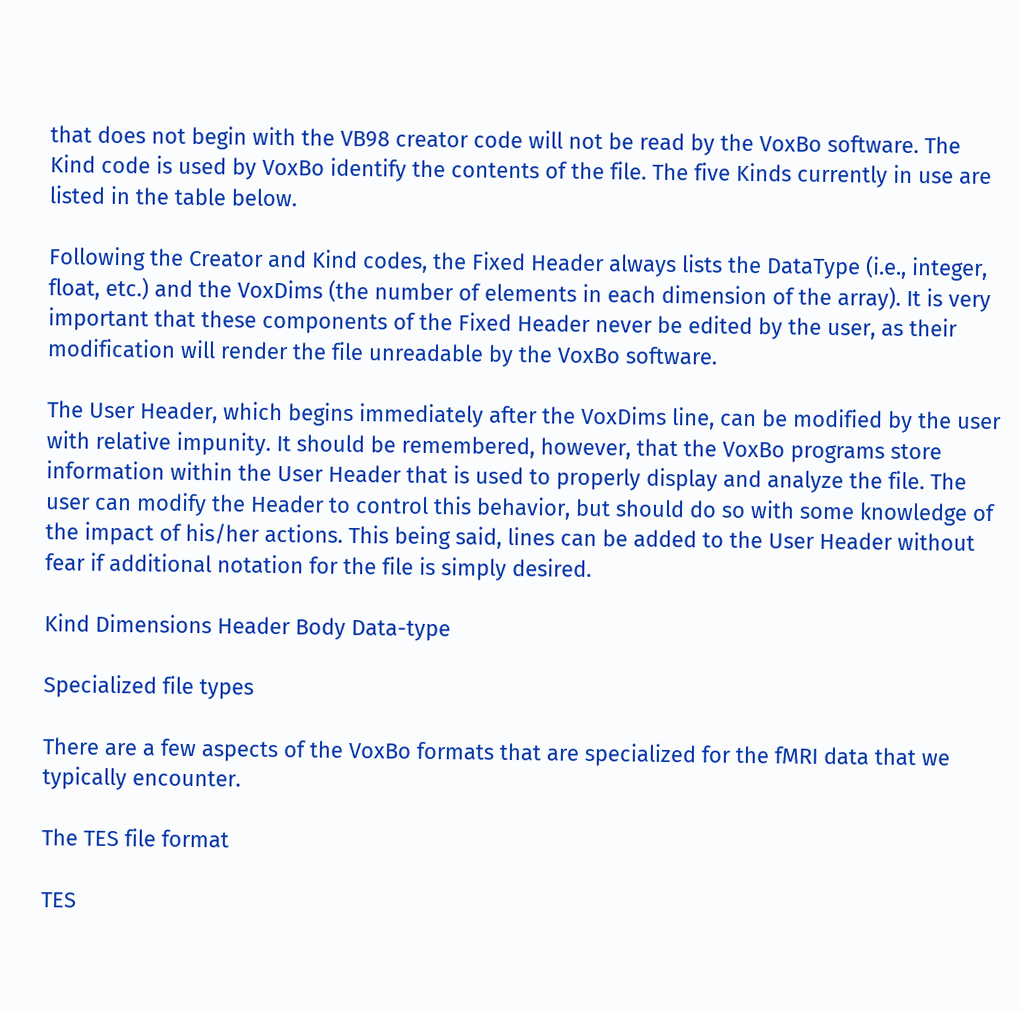that does not begin with the VB98 creator code will not be read by the VoxBo software. The Kind code is used by VoxBo identify the contents of the file. The five Kinds currently in use are listed in the table below.

Following the Creator and Kind codes, the Fixed Header always lists the DataType (i.e., integer, float, etc.) and the VoxDims (the number of elements in each dimension of the array). It is very important that these components of the Fixed Header never be edited by the user, as their modification will render the file unreadable by the VoxBo software.

The User Header, which begins immediately after the VoxDims line, can be modified by the user with relative impunity. It should be remembered, however, that the VoxBo programs store information within the User Header that is used to properly display and analyze the file. The user can modify the Header to control this behavior, but should do so with some knowledge of the impact of his/her actions. This being said, lines can be added to the User Header without fear if additional notation for the file is simply desired.

Kind Dimensions Header Body Data-type

Specialized file types

There are a few aspects of the VoxBo formats that are specialized for the fMRI data that we typically encounter.

The TES file format

TES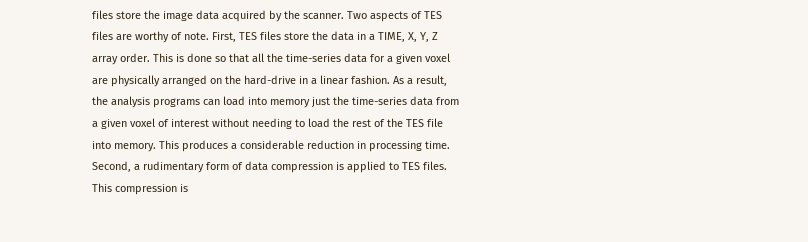files store the image data acquired by the scanner. Two aspects of TES files are worthy of note. First, TES files store the data in a TIME, X, Y, Z array order. This is done so that all the time-series data for a given voxel are physically arranged on the hard-drive in a linear fashion. As a result, the analysis programs can load into memory just the time-series data from a given voxel of interest without needing to load the rest of the TES file into memory. This produces a considerable reduction in processing time. Second, a rudimentary form of data compression is applied to TES files. This compression is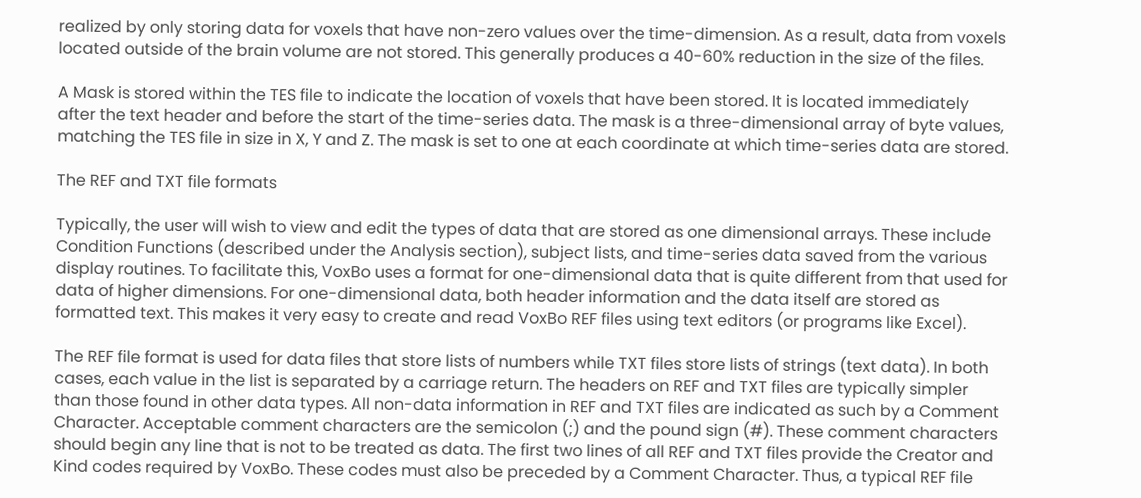realized by only storing data for voxels that have non-zero values over the time-dimension. As a result, data from voxels located outside of the brain volume are not stored. This generally produces a 40-60% reduction in the size of the files.

A Mask is stored within the TES file to indicate the location of voxels that have been stored. It is located immediately after the text header and before the start of the time-series data. The mask is a three-dimensional array of byte values, matching the TES file in size in X, Y and Z. The mask is set to one at each coordinate at which time-series data are stored.

The REF and TXT file formats

Typically, the user will wish to view and edit the types of data that are stored as one dimensional arrays. These include Condition Functions (described under the Analysis section), subject lists, and time-series data saved from the various display routines. To facilitate this, VoxBo uses a format for one-dimensional data that is quite different from that used for data of higher dimensions. For one-dimensional data, both header information and the data itself are stored as formatted text. This makes it very easy to create and read VoxBo REF files using text editors (or programs like Excel).

The REF file format is used for data files that store lists of numbers while TXT files store lists of strings (text data). In both cases, each value in the list is separated by a carriage return. The headers on REF and TXT files are typically simpler than those found in other data types. All non-data information in REF and TXT files are indicated as such by a Comment Character. Acceptable comment characters are the semicolon (;) and the pound sign (#). These comment characters should begin any line that is not to be treated as data. The first two lines of all REF and TXT files provide the Creator and Kind codes required by VoxBo. These codes must also be preceded by a Comment Character. Thus, a typical REF file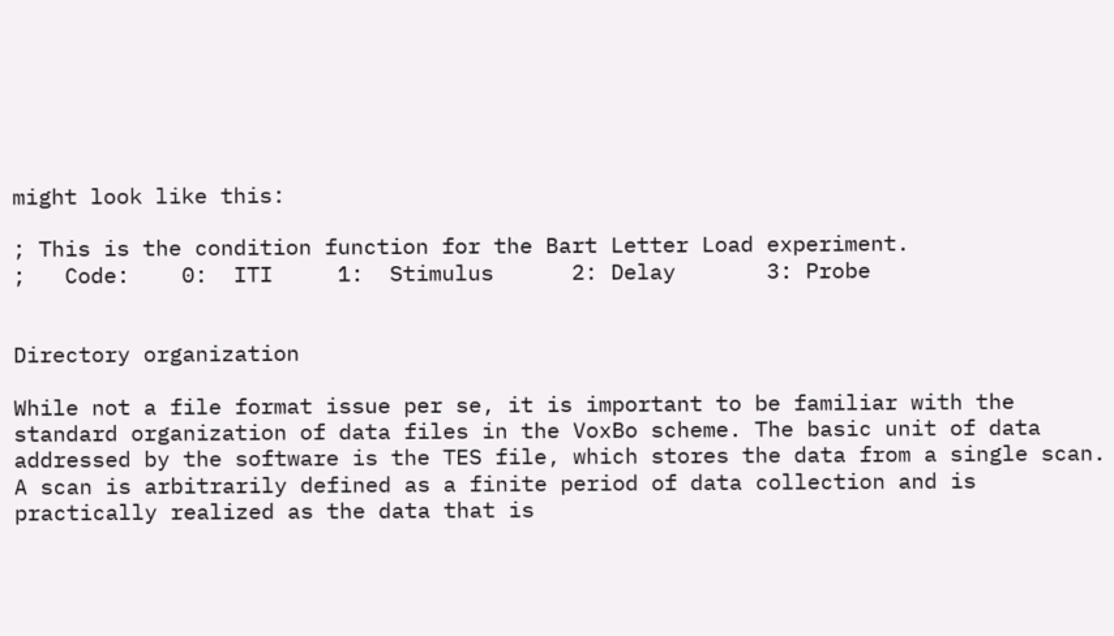might look like this:

; This is the condition function for the Bart Letter Load experiment.
;   Code:    0:  ITI     1:  Stimulus      2: Delay       3: Probe


Directory organization

While not a file format issue per se, it is important to be familiar with the standard organization of data files in the VoxBo scheme. The basic unit of data addressed by the software is the TES file, which stores the data from a single scan. A scan is arbitrarily defined as a finite period of data collection and is practically realized as the data that is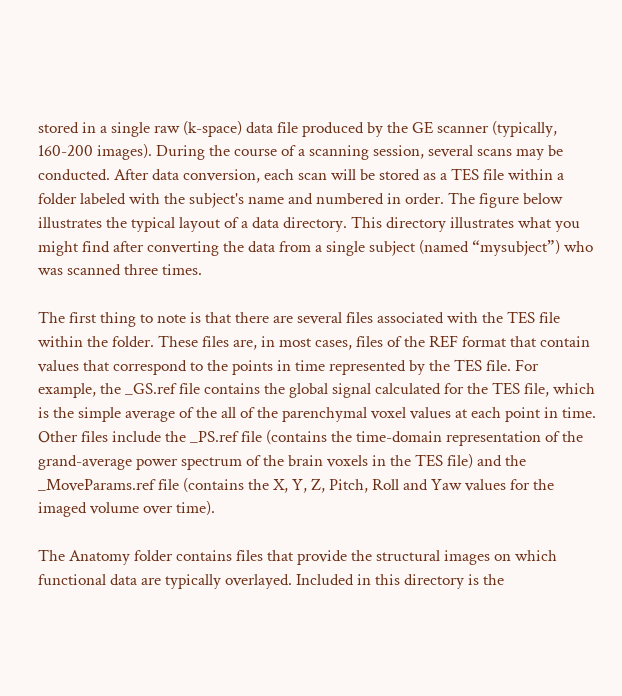stored in a single raw (k-space) data file produced by the GE scanner (typically, 160-200 images). During the course of a scanning session, several scans may be conducted. After data conversion, each scan will be stored as a TES file within a folder labeled with the subject's name and numbered in order. The figure below illustrates the typical layout of a data directory. This directory illustrates what you might find after converting the data from a single subject (named “mysubject”) who was scanned three times.

The first thing to note is that there are several files associated with the TES file within the folder. These files are, in most cases, files of the REF format that contain values that correspond to the points in time represented by the TES file. For example, the _GS.ref file contains the global signal calculated for the TES file, which is the simple average of the all of the parenchymal voxel values at each point in time. Other files include the _PS.ref file (contains the time-domain representation of the grand-average power spectrum of the brain voxels in the TES file) and the _MoveParams.ref file (contains the X, Y, Z, Pitch, Roll and Yaw values for the imaged volume over time).

The Anatomy folder contains files that provide the structural images on which functional data are typically overlayed. Included in this directory is the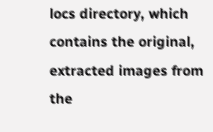locs directory, which contains the original, extracted images from the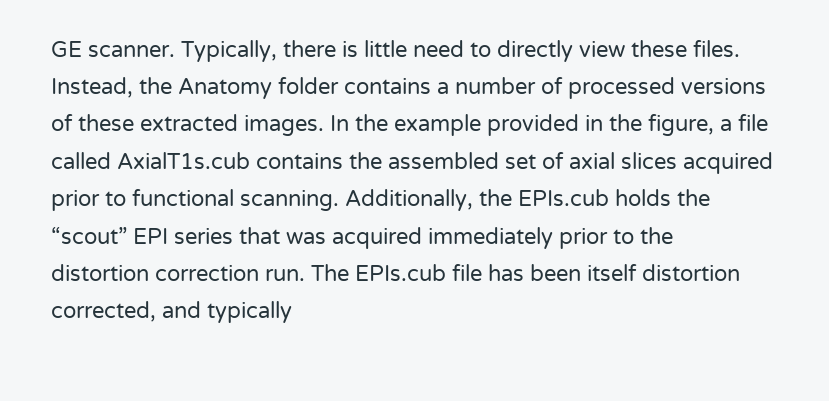GE scanner. Typically, there is little need to directly view these files. Instead, the Anatomy folder contains a number of processed versions of these extracted images. In the example provided in the figure, a file called AxialT1s.cub contains the assembled set of axial slices acquired prior to functional scanning. Additionally, the EPIs.cub holds the “scout” EPI series that was acquired immediately prior to the distortion correction run. The EPIs.cub file has been itself distortion corrected, and typically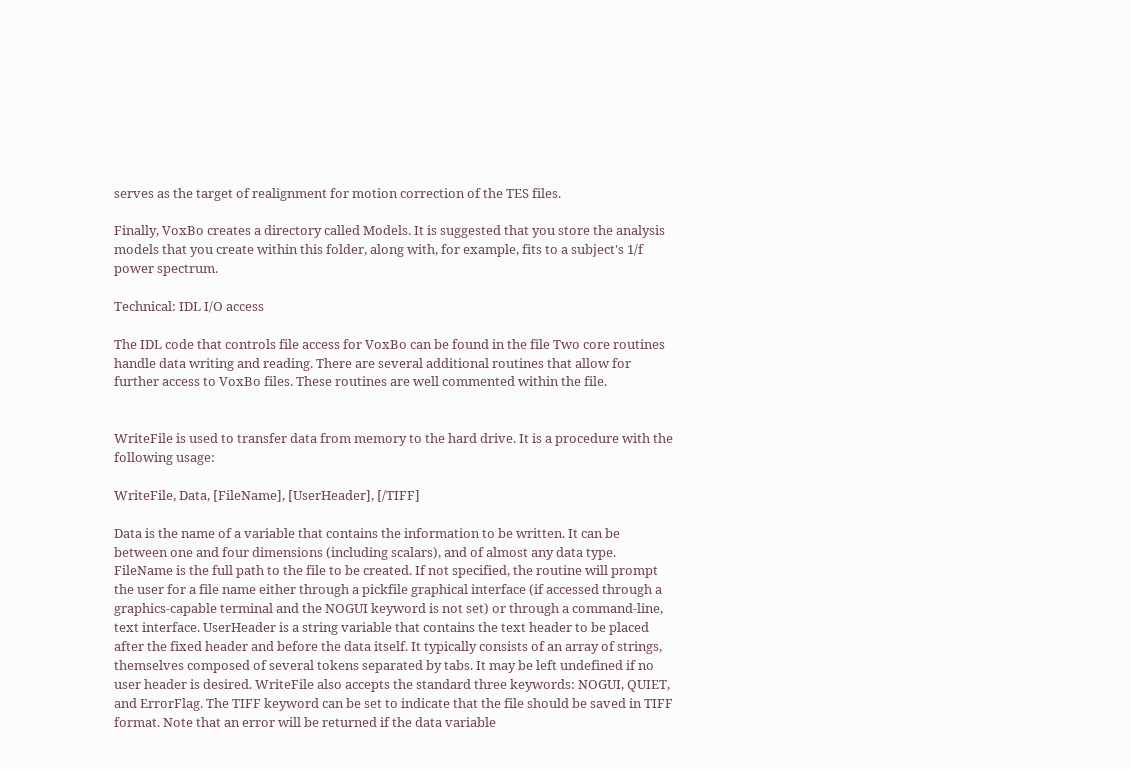serves as the target of realignment for motion correction of the TES files.

Finally, VoxBo creates a directory called Models. It is suggested that you store the analysis models that you create within this folder, along with, for example, fits to a subject's 1/f power spectrum.

Technical: IDL I/O access

The IDL code that controls file access for VoxBo can be found in the file Two core routines handle data writing and reading. There are several additional routines that allow for further access to VoxBo files. These routines are well commented within the file.


WriteFile is used to transfer data from memory to the hard drive. It is a procedure with the following usage:

WriteFile, Data, [FileName], [UserHeader], [/TIFF]

Data is the name of a variable that contains the information to be written. It can be between one and four dimensions (including scalars), and of almost any data type. FileName is the full path to the file to be created. If not specified, the routine will prompt the user for a file name either through a pickfile graphical interface (if accessed through a graphics-capable terminal and the NOGUI keyword is not set) or through a command-line, text interface. UserHeader is a string variable that contains the text header to be placed after the fixed header and before the data itself. It typically consists of an array of strings, themselves composed of several tokens separated by tabs. It may be left undefined if no user header is desired. WriteFile also accepts the standard three keywords: NOGUI, QUIET, and ErrorFlag. The TIFF keyword can be set to indicate that the file should be saved in TIFF format. Note that an error will be returned if the data variable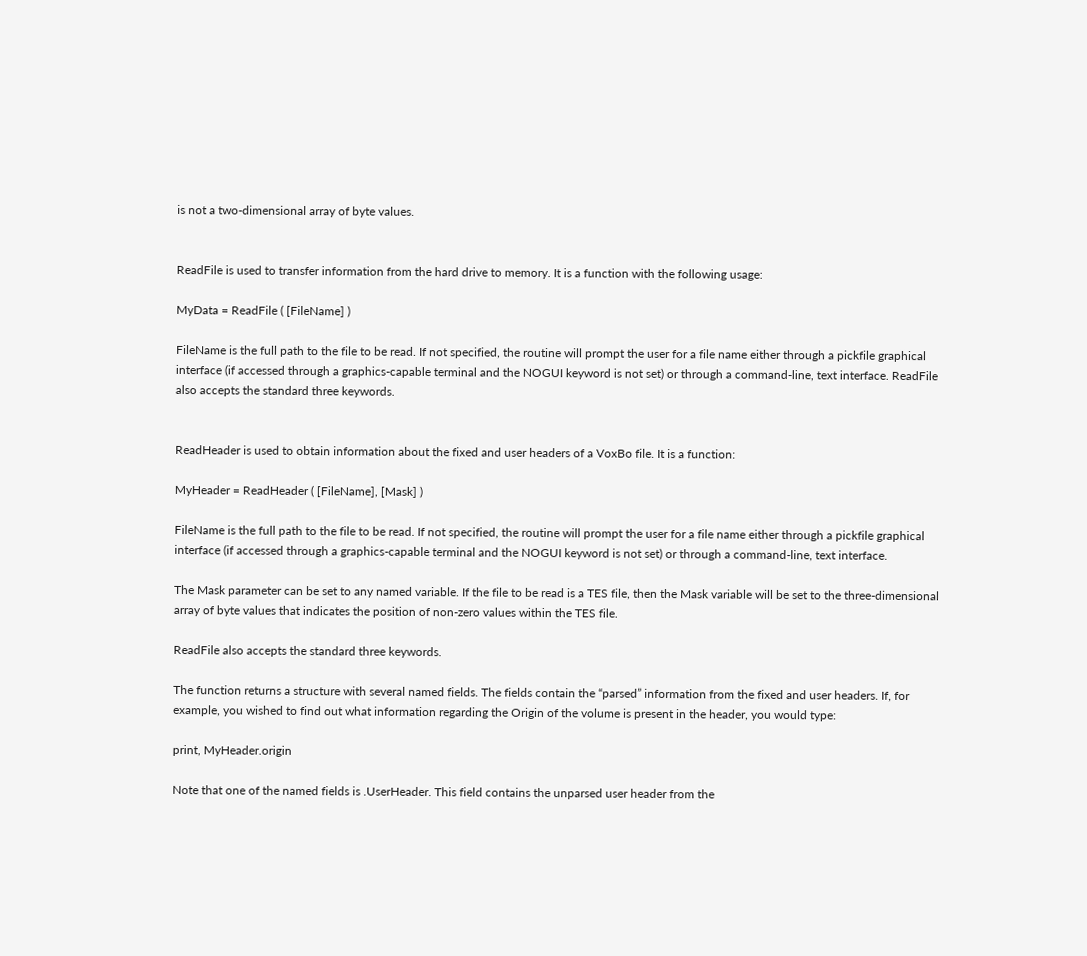is not a two-dimensional array of byte values.


ReadFile is used to transfer information from the hard drive to memory. It is a function with the following usage:

MyData = ReadFile ( [FileName] )

FileName is the full path to the file to be read. If not specified, the routine will prompt the user for a file name either through a pickfile graphical interface (if accessed through a graphics-capable terminal and the NOGUI keyword is not set) or through a command-line, text interface. ReadFile also accepts the standard three keywords.


ReadHeader is used to obtain information about the fixed and user headers of a VoxBo file. It is a function:

MyHeader = ReadHeader ( [FileName], [Mask] )

FileName is the full path to the file to be read. If not specified, the routine will prompt the user for a file name either through a pickfile graphical interface (if accessed through a graphics-capable terminal and the NOGUI keyword is not set) or through a command-line, text interface.

The Mask parameter can be set to any named variable. If the file to be read is a TES file, then the Mask variable will be set to the three-dimensional array of byte values that indicates the position of non-zero values within the TES file.

ReadFile also accepts the standard three keywords.

The function returns a structure with several named fields. The fields contain the “parsed” information from the fixed and user headers. If, for example, you wished to find out what information regarding the Origin of the volume is present in the header, you would type:

print, MyHeader.origin

Note that one of the named fields is .UserHeader. This field contains the unparsed user header from the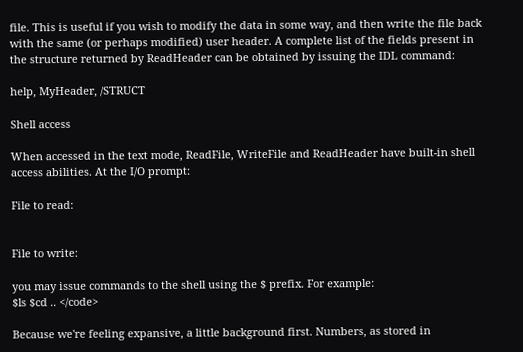file. This is useful if you wish to modify the data in some way, and then write the file back with the same (or perhaps modified) user header. A complete list of the fields present in the structure returned by ReadHeader can be obtained by issuing the IDL command:

help, MyHeader, /STRUCT

Shell access

When accessed in the text mode, ReadFile, WriteFile and ReadHeader have built-in shell access abilities. At the I/O prompt:

File to read:


File to write:

you may issue commands to the shell using the $ prefix. For example:
$ls $cd .. </code>

Because we're feeling expansive, a little background first. Numbers, as stored in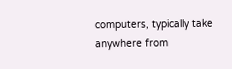computers, typically take anywhere from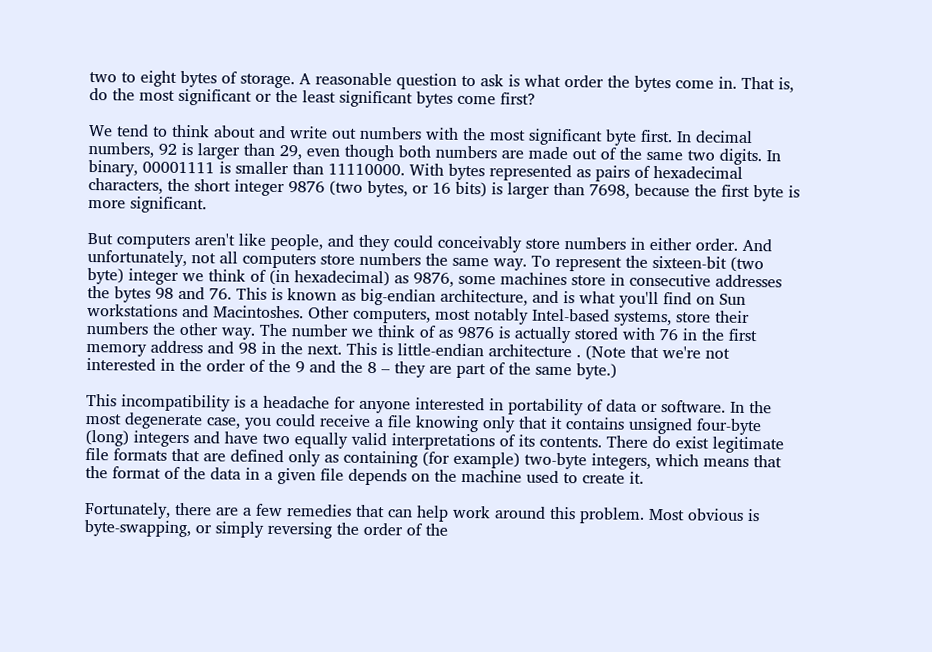two to eight bytes of storage. A reasonable question to ask is what order the bytes come in. That is, do the most significant or the least significant bytes come first?

We tend to think about and write out numbers with the most significant byte first. In decimal numbers, 92 is larger than 29, even though both numbers are made out of the same two digits. In binary, 00001111 is smaller than 11110000. With bytes represented as pairs of hexadecimal characters, the short integer 9876 (two bytes, or 16 bits) is larger than 7698, because the first byte is more significant.

But computers aren't like people, and they could conceivably store numbers in either order. And unfortunately, not all computers store numbers the same way. To represent the sixteen-bit (two byte) integer we think of (in hexadecimal) as 9876, some machines store in consecutive addresses the bytes 98 and 76. This is known as big-endian architecture, and is what you'll find on Sun workstations and Macintoshes. Other computers, most notably Intel-based systems, store their numbers the other way. The number we think of as 9876 is actually stored with 76 in the first memory address and 98 in the next. This is little-endian architecture . (Note that we're not interested in the order of the 9 and the 8 – they are part of the same byte.)

This incompatibility is a headache for anyone interested in portability of data or software. In the most degenerate case, you could receive a file knowing only that it contains unsigned four-byte (long) integers and have two equally valid interpretations of its contents. There do exist legitimate file formats that are defined only as containing (for example) two-byte integers, which means that the format of the data in a given file depends on the machine used to create it.

Fortunately, there are a few remedies that can help work around this problem. Most obvious is byte-swapping, or simply reversing the order of the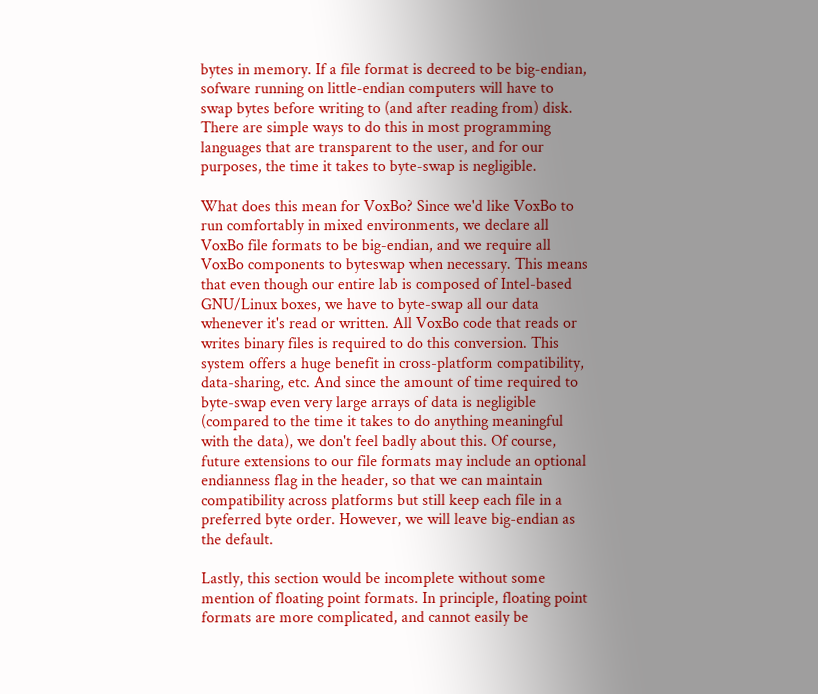bytes in memory. If a file format is decreed to be big-endian, sofware running on little-endian computers will have to swap bytes before writing to (and after reading from) disk. There are simple ways to do this in most programming languages that are transparent to the user, and for our purposes, the time it takes to byte-swap is negligible.

What does this mean for VoxBo? Since we'd like VoxBo to run comfortably in mixed environments, we declare all VoxBo file formats to be big-endian, and we require all VoxBo components to byteswap when necessary. This means that even though our entire lab is composed of Intel-based GNU/Linux boxes, we have to byte-swap all our data whenever it's read or written. All VoxBo code that reads or writes binary files is required to do this conversion. This system offers a huge benefit in cross-platform compatibility, data-sharing, etc. And since the amount of time required to byte-swap even very large arrays of data is negligible (compared to the time it takes to do anything meaningful with the data), we don't feel badly about this. Of course, future extensions to our file formats may include an optional endianness flag in the header, so that we can maintain compatibility across platforms but still keep each file in a preferred byte order. However, we will leave big-endian as the default.

Lastly, this section would be incomplete without some mention of floating point formats. In principle, floating point formats are more complicated, and cannot easily be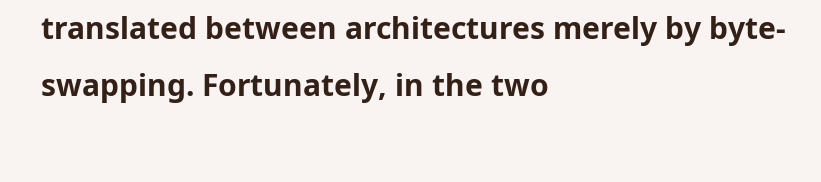translated between architectures merely by byte-swapping. Fortunately, in the two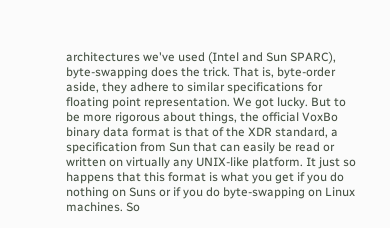architectures we've used (Intel and Sun SPARC), byte-swapping does the trick. That is, byte-order aside, they adhere to similar specifications for floating point representation. We got lucky. But to be more rigorous about things, the official VoxBo binary data format is that of the XDR standard, a specification from Sun that can easily be read or written on virtually any UNIX-like platform. It just so happens that this format is what you get if you do nothing on Suns or if you do byte-swapping on Linux machines. So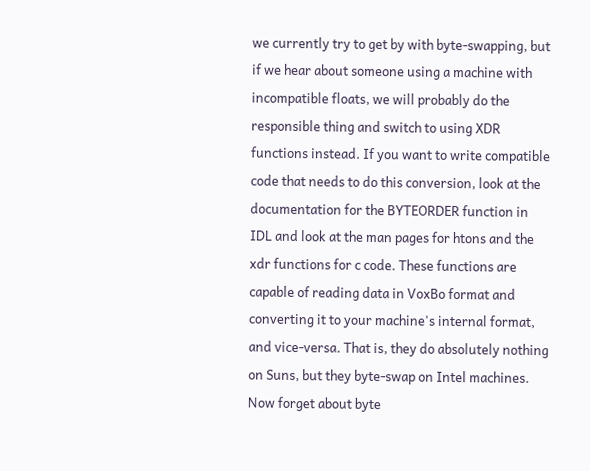we currently try to get by with byte-swapping, but if we hear about someone using a machine with incompatible floats, we will probably do the responsible thing and switch to using XDR functions instead. If you want to write compatible code that needs to do this conversion, look at the documentation for the BYTEORDER function in IDL and look at the man pages for htons and the xdr functions for c code. These functions are capable of reading data in VoxBo format and converting it to your machine's internal format, and vice-versa. That is, they do absolutely nothing on Suns, but they byte-swap on Intel machines. Now forget about byte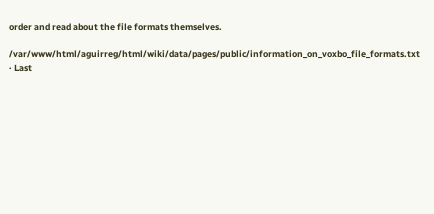order and read about the file formats themselves.

/var/www/html/aguirreg/html/wiki/data/pages/public/information_on_voxbo_file_formats.txt · Last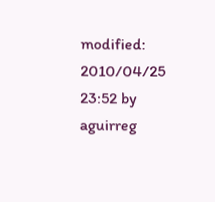modified: 2010/04/25 23:52 by aguirreg